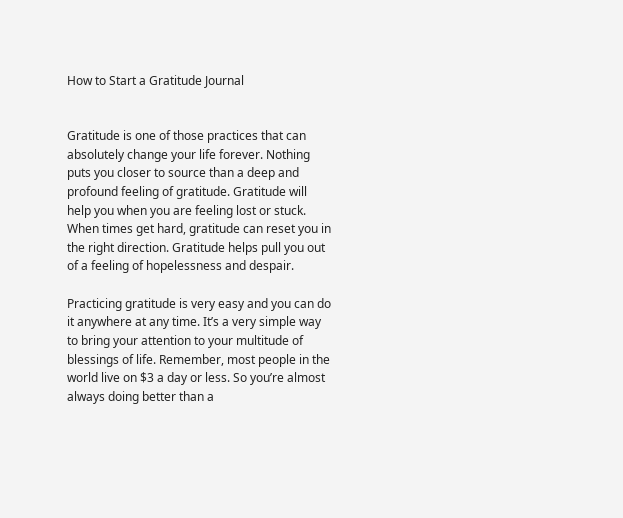How to Start a Gratitude Journal


Gratitude is one of those practices that can absolutely change your life forever. Nothing puts you closer to source than a deep and profound feeling of gratitude. Gratitude will help you when you are feeling lost or stuck. When times get hard, gratitude can reset you in the right direction. Gratitude helps pull you out of a feeling of hopelessness and despair.

Practicing gratitude is very easy and you can do it anywhere at any time. It’s a very simple way to bring your attention to your multitude of blessings of life. Remember, most people in the world live on $3 a day or less. So you’re almost always doing better than a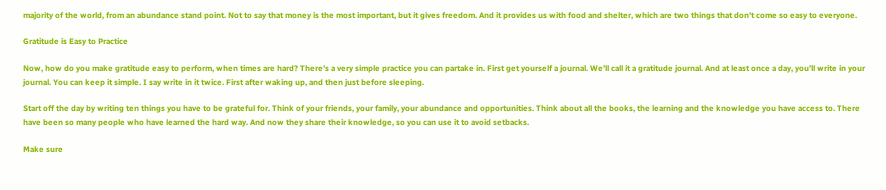majority of the world, from an abundance stand point. Not to say that money is the most important, but it gives freedom. And it provides us with food and shelter, which are two things that don’t come so easy to everyone.

Gratitude is Easy to Practice

Now, how do you make gratitude easy to perform, when times are hard? There’s a very simple practice you can partake in. First get yourself a journal. We’ll call it a gratitude journal. And at least once a day, you’ll write in your journal. You can keep it simple. I say write in it twice. First after waking up, and then just before sleeping.

Start off the day by writing ten things you have to be grateful for. Think of your friends, your family, your abundance and opportunities. Think about all the books, the learning and the knowledge you have access to. There have been so many people who have learned the hard way. And now they share their knowledge, so you can use it to avoid setbacks.

Make sure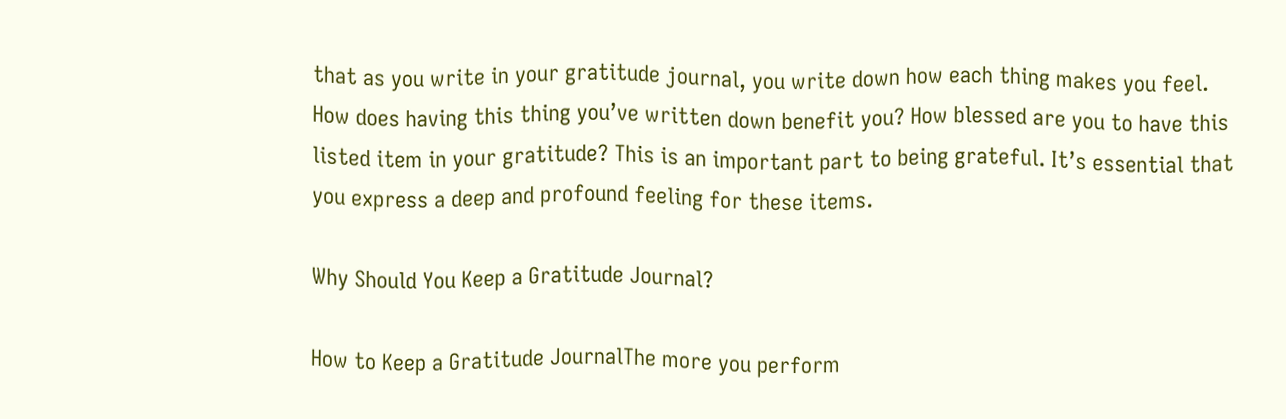that as you write in your gratitude journal, you write down how each thing makes you feel. How does having this thing you’ve written down benefit you? How blessed are you to have this listed item in your gratitude? This is an important part to being grateful. It’s essential that you express a deep and profound feeling for these items.

Why Should You Keep a Gratitude Journal?

How to Keep a Gratitude JournalThe more you perform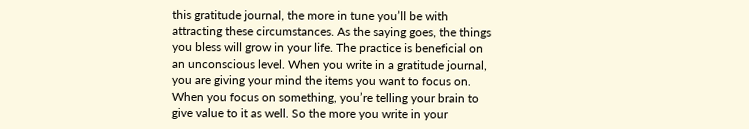this gratitude journal, the more in tune you’ll be with attracting these circumstances. As the saying goes, the things you bless will grow in your life. The practice is beneficial on an unconscious level. When you write in a gratitude journal, you are giving your mind the items you want to focus on. When you focus on something, you’re telling your brain to give value to it as well. So the more you write in your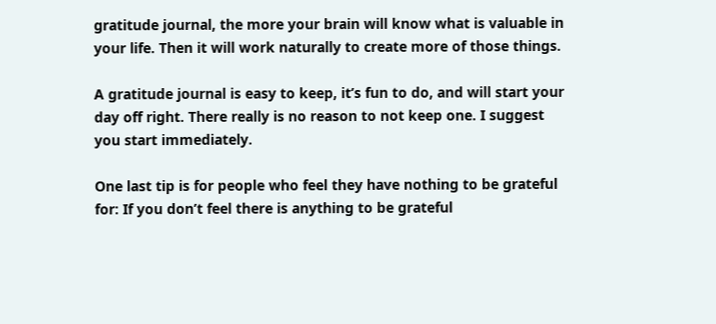gratitude journal, the more your brain will know what is valuable in your life. Then it will work naturally to create more of those things.

A gratitude journal is easy to keep, it’s fun to do, and will start your day off right. There really is no reason to not keep one. I suggest you start immediately.

One last tip is for people who feel they have nothing to be grateful for: If you don’t feel there is anything to be grateful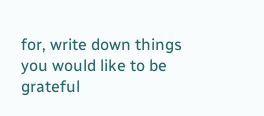for, write down things you would like to be grateful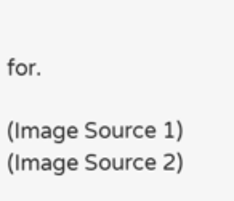for.

(Image Source 1) (Image Source 2)